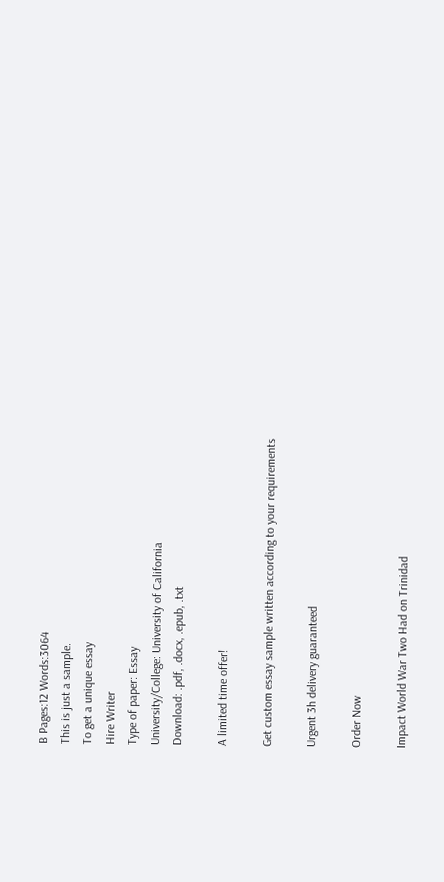B Pages:12 Words:3064
This is just a sample.
To get a unique essay
Hire Writer
Type of paper: Essay
University/College: University of California
Download: .pdf, .docx, .epub, .txt

A limited time offer!

Get custom essay sample written according to your requirements

Urgent 3h delivery guaranteed

Order Now

Impact World War Two Had on Trinidad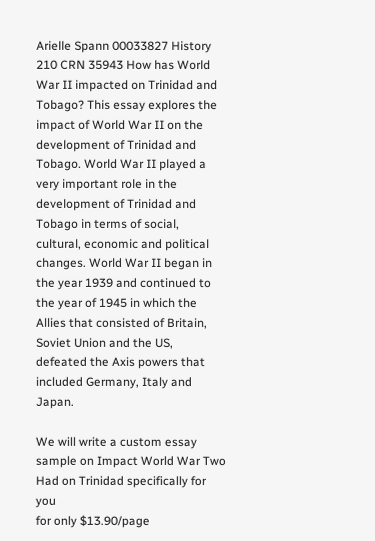Arielle Spann 00033827 History 210 CRN 35943 How has World War II impacted on Trinidad and Tobago? This essay explores the impact of World War II on the development of Trinidad and Tobago. World War II played a very important role in the development of Trinidad and Tobago in terms of social, cultural, economic and political changes. World War II began in the year 1939 and continued to the year of 1945 in which the Allies that consisted of Britain, Soviet Union and the US, defeated the Axis powers that included Germany, Italy and Japan.

We will write a custom essay sample on Impact World War Two Had on Trinidad specifically for you
for only $13.90/page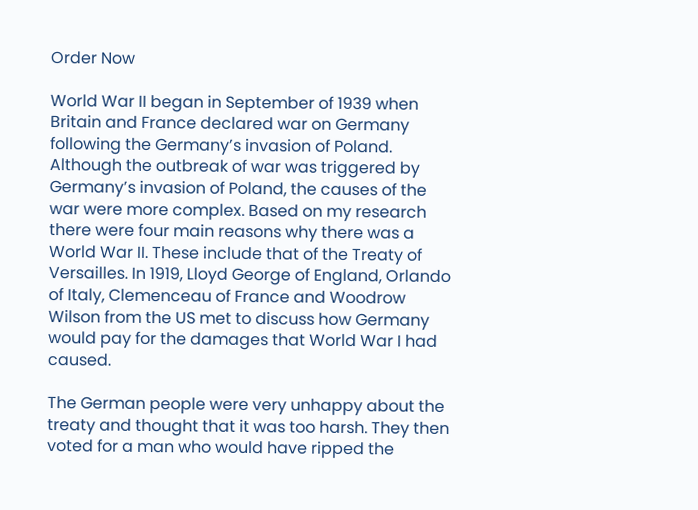Order Now

World War II began in September of 1939 when Britain and France declared war on Germany following the Germany’s invasion of Poland. Although the outbreak of war was triggered by Germany’s invasion of Poland, the causes of the war were more complex. Based on my research there were four main reasons why there was a World War II. These include that of the Treaty of Versailles. In 1919, Lloyd George of England, Orlando of Italy, Clemenceau of France and Woodrow Wilson from the US met to discuss how Germany would pay for the damages that World War I had caused.

The German people were very unhappy about the treaty and thought that it was too harsh. They then voted for a man who would have ripped the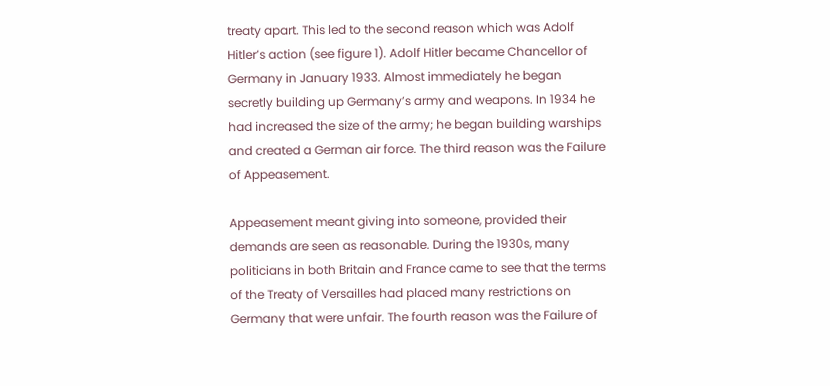treaty apart. This led to the second reason which was Adolf Hitler’s action (see figure 1). Adolf Hitler became Chancellor of Germany in January 1933. Almost immediately he began secretly building up Germany’s army and weapons. In 1934 he had increased the size of the army; he began building warships and created a German air force. The third reason was the Failure of Appeasement.

Appeasement meant giving into someone, provided their demands are seen as reasonable. During the 1930s, many politicians in both Britain and France came to see that the terms of the Treaty of Versailles had placed many restrictions on Germany that were unfair. The fourth reason was the Failure of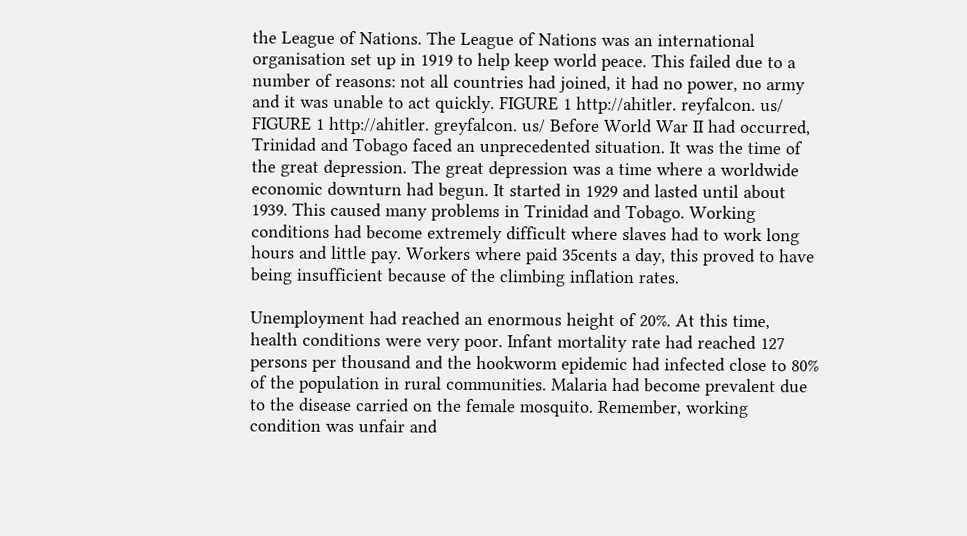the League of Nations. The League of Nations was an international organisation set up in 1919 to help keep world peace. This failed due to a number of reasons: not all countries had joined, it had no power, no army and it was unable to act quickly. FIGURE 1 http://ahitler. reyfalcon. us/ FIGURE 1 http://ahitler. greyfalcon. us/ Before World War II had occurred, Trinidad and Tobago faced an unprecedented situation. It was the time of the great depression. The great depression was a time where a worldwide economic downturn had begun. It started in 1929 and lasted until about 1939. This caused many problems in Trinidad and Tobago. Working conditions had become extremely difficult where slaves had to work long hours and little pay. Workers where paid 35cents a day, this proved to have being insufficient because of the climbing inflation rates.

Unemployment had reached an enormous height of 20%. At this time, health conditions were very poor. Infant mortality rate had reached 127 persons per thousand and the hookworm epidemic had infected close to 80% of the population in rural communities. Malaria had become prevalent due to the disease carried on the female mosquito. Remember, working condition was unfair and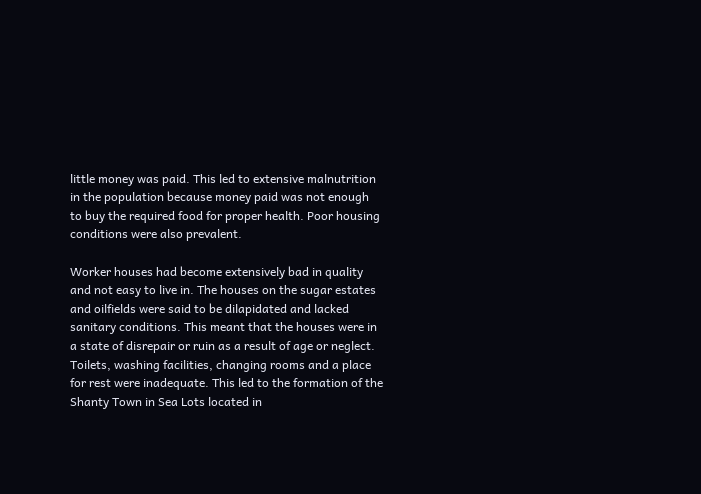little money was paid. This led to extensive malnutrition in the population because money paid was not enough to buy the required food for proper health. Poor housing conditions were also prevalent.

Worker houses had become extensively bad in quality and not easy to live in. The houses on the sugar estates and oilfields were said to be dilapidated and lacked sanitary conditions. This meant that the houses were in a state of disrepair or ruin as a result of age or neglect. Toilets, washing facilities, changing rooms and a place for rest were inadequate. This led to the formation of the Shanty Town in Sea Lots located in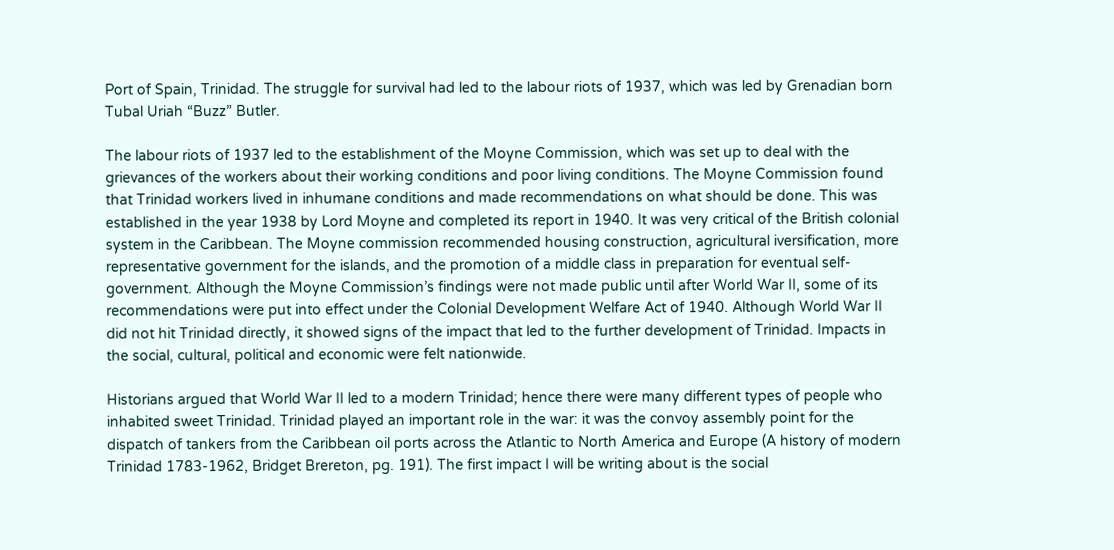Port of Spain, Trinidad. The struggle for survival had led to the labour riots of 1937, which was led by Grenadian born Tubal Uriah “Buzz” Butler.

The labour riots of 1937 led to the establishment of the Moyne Commission, which was set up to deal with the grievances of the workers about their working conditions and poor living conditions. The Moyne Commission found that Trinidad workers lived in inhumane conditions and made recommendations on what should be done. This was established in the year 1938 by Lord Moyne and completed its report in 1940. It was very critical of the British colonial system in the Caribbean. The Moyne commission recommended housing construction, agricultural iversification, more representative government for the islands, and the promotion of a middle class in preparation for eventual self-government. Although the Moyne Commission’s findings were not made public until after World War II, some of its recommendations were put into effect under the Colonial Development Welfare Act of 1940. Although World War II did not hit Trinidad directly, it showed signs of the impact that led to the further development of Trinidad. Impacts in the social, cultural, political and economic were felt nationwide.

Historians argued that World War II led to a modern Trinidad; hence there were many different types of people who inhabited sweet Trinidad. Trinidad played an important role in the war: it was the convoy assembly point for the dispatch of tankers from the Caribbean oil ports across the Atlantic to North America and Europe (A history of modern Trinidad 1783-1962, Bridget Brereton, pg. 191). The first impact I will be writing about is the social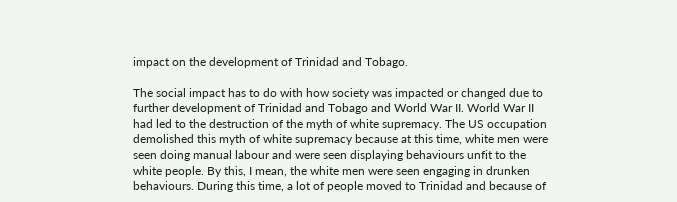impact on the development of Trinidad and Tobago.

The social impact has to do with how society was impacted or changed due to further development of Trinidad and Tobago and World War II. World War II had led to the destruction of the myth of white supremacy. The US occupation demolished this myth of white supremacy because at this time, white men were seen doing manual labour and were seen displaying behaviours unfit to the white people. By this, I mean, the white men were seen engaging in drunken behaviours. During this time, a lot of people moved to Trinidad and because of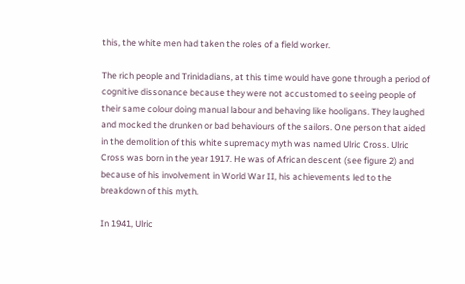this, the white men had taken the roles of a field worker.

The rich people and Trinidadians, at this time would have gone through a period of cognitive dissonance because they were not accustomed to seeing people of their same colour doing manual labour and behaving like hooligans. They laughed and mocked the drunken or bad behaviours of the sailors. One person that aided in the demolition of this white supremacy myth was named Ulric Cross. Ulric Cross was born in the year 1917. He was of African descent (see figure 2) and because of his involvement in World War II, his achievements led to the breakdown of this myth.

In 1941, Ulric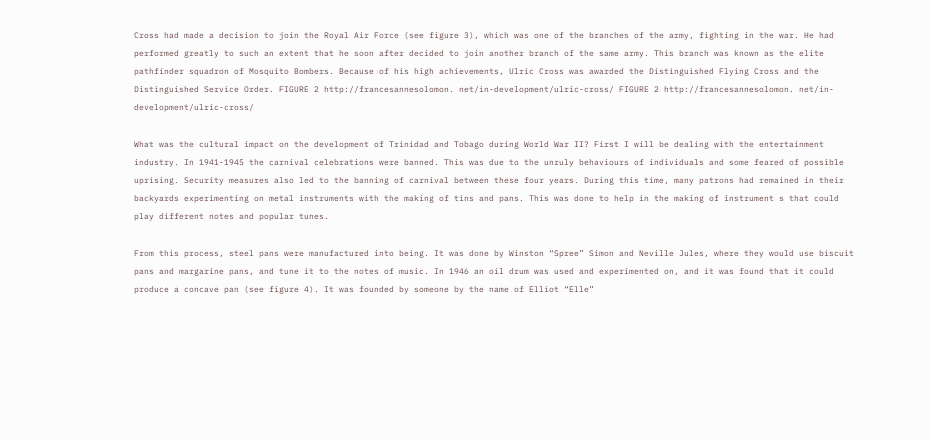Cross had made a decision to join the Royal Air Force (see figure 3), which was one of the branches of the army, fighting in the war. He had performed greatly to such an extent that he soon after decided to join another branch of the same army. This branch was known as the elite pathfinder squadron of Mosquito Bombers. Because of his high achievements, Ulric Cross was awarded the Distinguished Flying Cross and the Distinguished Service Order. FIGURE 2 http://francesannesolomon. net/in-development/ulric-cross/ FIGURE 2 http://francesannesolomon. net/in-development/ulric-cross/

What was the cultural impact on the development of Trinidad and Tobago during World War II? First I will be dealing with the entertainment industry. In 1941-1945 the carnival celebrations were banned. This was due to the unruly behaviours of individuals and some feared of possible uprising. Security measures also led to the banning of carnival between these four years. During this time, many patrons had remained in their backyards experimenting on metal instruments with the making of tins and pans. This was done to help in the making of instrument s that could play different notes and popular tunes.

From this process, steel pans were manufactured into being. It was done by Winston “Spree” Simon and Neville Jules, where they would use biscuit pans and margarine pans, and tune it to the notes of music. In 1946 an oil drum was used and experimented on, and it was found that it could produce a concave pan (see figure 4). It was founded by someone by the name of Elliot “Elle”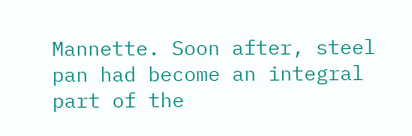Mannette. Soon after, steel pan had become an integral part of the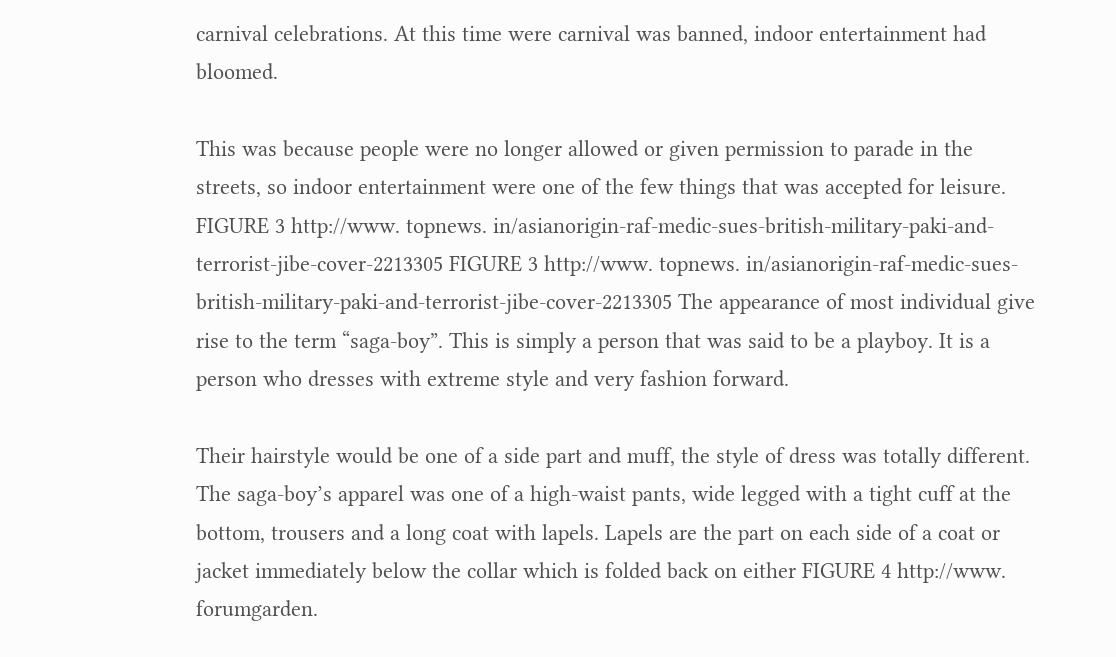carnival celebrations. At this time were carnival was banned, indoor entertainment had bloomed.

This was because people were no longer allowed or given permission to parade in the streets, so indoor entertainment were one of the few things that was accepted for leisure. FIGURE 3 http://www. topnews. in/asianorigin-raf-medic-sues-british-military-paki-and-terrorist-jibe-cover-2213305 FIGURE 3 http://www. topnews. in/asianorigin-raf-medic-sues-british-military-paki-and-terrorist-jibe-cover-2213305 The appearance of most individual give rise to the term “saga-boy”. This is simply a person that was said to be a playboy. It is a person who dresses with extreme style and very fashion forward.

Their hairstyle would be one of a side part and muff, the style of dress was totally different. The saga-boy’s apparel was one of a high-waist pants, wide legged with a tight cuff at the bottom, trousers and a long coat with lapels. Lapels are the part on each side of a coat or jacket immediately below the collar which is folded back on either FIGURE 4 http://www. forumgarden.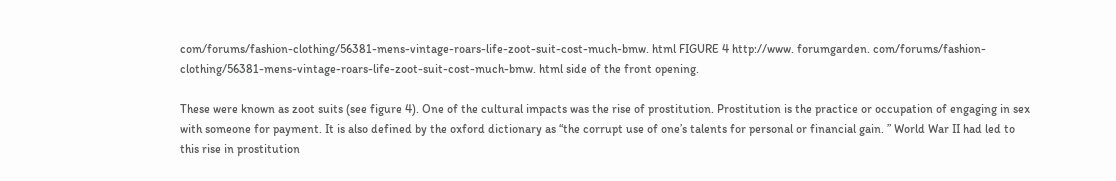com/forums/fashion-clothing/56381-mens-vintage-roars-life-zoot-suit-cost-much-bmw. html FIGURE 4 http://www. forumgarden. com/forums/fashion-clothing/56381-mens-vintage-roars-life-zoot-suit-cost-much-bmw. html side of the front opening.

These were known as zoot suits (see figure 4). One of the cultural impacts was the rise of prostitution. Prostitution is the practice or occupation of engaging in sex with someone for payment. It is also defined by the oxford dictionary as “the corrupt use of one’s talents for personal or financial gain. ” World War II had led to this rise in prostitution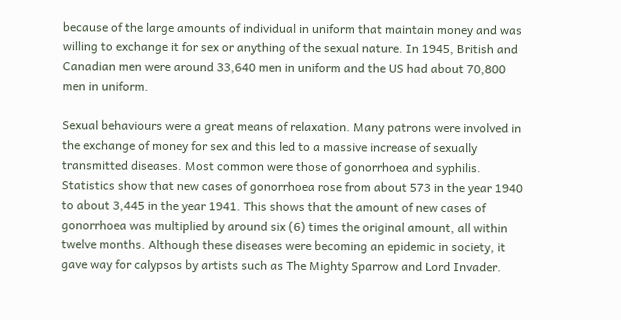because of the large amounts of individual in uniform that maintain money and was willing to exchange it for sex or anything of the sexual nature. In 1945, British and Canadian men were around 33,640 men in uniform and the US had about 70,800 men in uniform.

Sexual behaviours were a great means of relaxation. Many patrons were involved in the exchange of money for sex and this led to a massive increase of sexually transmitted diseases. Most common were those of gonorrhoea and syphilis. Statistics show that new cases of gonorrhoea rose from about 573 in the year 1940 to about 3,445 in the year 1941. This shows that the amount of new cases of gonorrhoea was multiplied by around six (6) times the original amount, all within twelve months. Although these diseases were becoming an epidemic in society, it gave way for calypsos by artists such as The Mighty Sparrow and Lord Invader.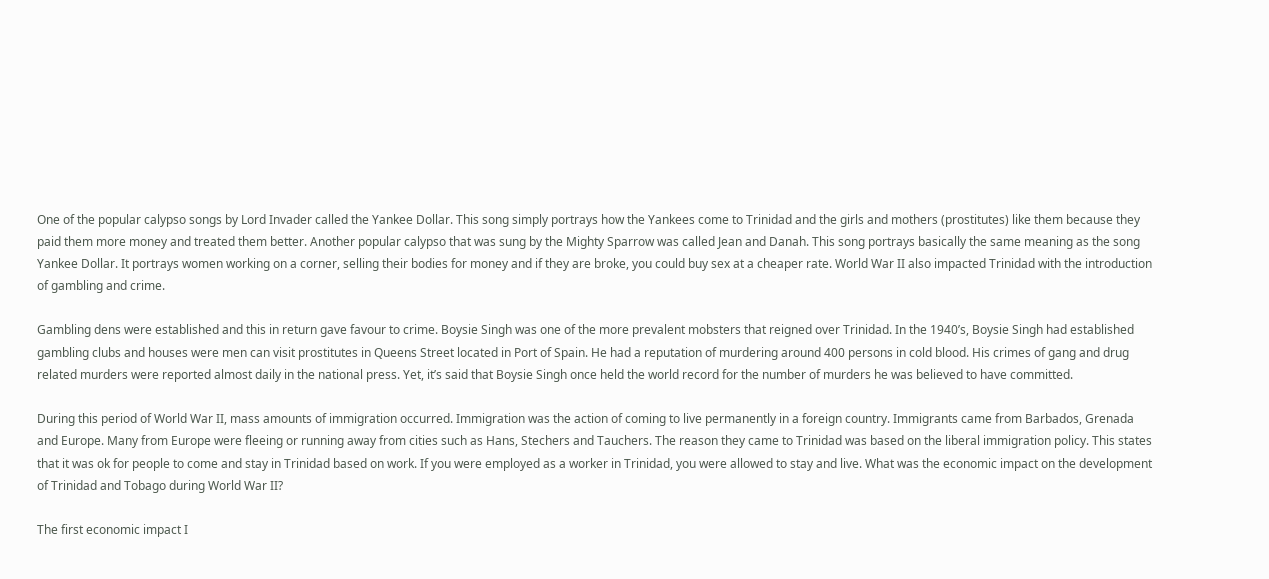One of the popular calypso songs by Lord Invader called the Yankee Dollar. This song simply portrays how the Yankees come to Trinidad and the girls and mothers (prostitutes) like them because they paid them more money and treated them better. Another popular calypso that was sung by the Mighty Sparrow was called Jean and Danah. This song portrays basically the same meaning as the song Yankee Dollar. It portrays women working on a corner, selling their bodies for money and if they are broke, you could buy sex at a cheaper rate. World War II also impacted Trinidad with the introduction of gambling and crime.

Gambling dens were established and this in return gave favour to crime. Boysie Singh was one of the more prevalent mobsters that reigned over Trinidad. In the 1940’s, Boysie Singh had established gambling clubs and houses were men can visit prostitutes in Queens Street located in Port of Spain. He had a reputation of murdering around 400 persons in cold blood. His crimes of gang and drug related murders were reported almost daily in the national press. Yet, it’s said that Boysie Singh once held the world record for the number of murders he was believed to have committed.

During this period of World War II, mass amounts of immigration occurred. Immigration was the action of coming to live permanently in a foreign country. Immigrants came from Barbados, Grenada and Europe. Many from Europe were fleeing or running away from cities such as Hans, Stechers and Tauchers. The reason they came to Trinidad was based on the liberal immigration policy. This states that it was ok for people to come and stay in Trinidad based on work. If you were employed as a worker in Trinidad, you were allowed to stay and live. What was the economic impact on the development of Trinidad and Tobago during World War II?

The first economic impact I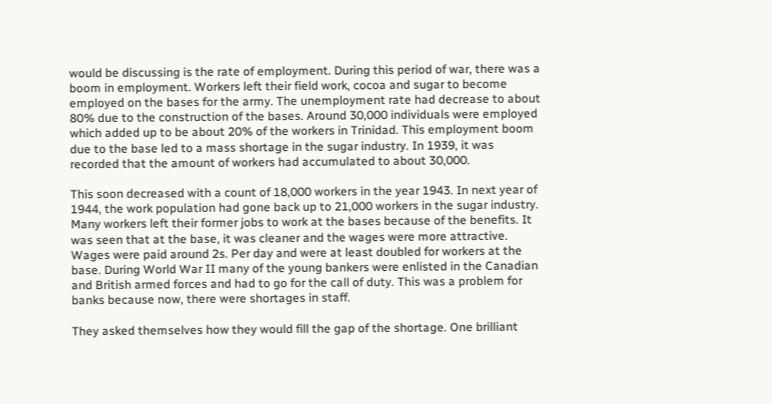would be discussing is the rate of employment. During this period of war, there was a boom in employment. Workers left their field work, cocoa and sugar to become employed on the bases for the army. The unemployment rate had decrease to about 80% due to the construction of the bases. Around 30,000 individuals were employed which added up to be about 20% of the workers in Trinidad. This employment boom due to the base led to a mass shortage in the sugar industry. In 1939, it was recorded that the amount of workers had accumulated to about 30,000.

This soon decreased with a count of 18,000 workers in the year 1943. In next year of 1944, the work population had gone back up to 21,000 workers in the sugar industry. Many workers left their former jobs to work at the bases because of the benefits. It was seen that at the base, it was cleaner and the wages were more attractive. Wages were paid around 2s. Per day and were at least doubled for workers at the base. During World War II many of the young bankers were enlisted in the Canadian and British armed forces and had to go for the call of duty. This was a problem for banks because now, there were shortages in staff.

They asked themselves how they would fill the gap of the shortage. One brilliant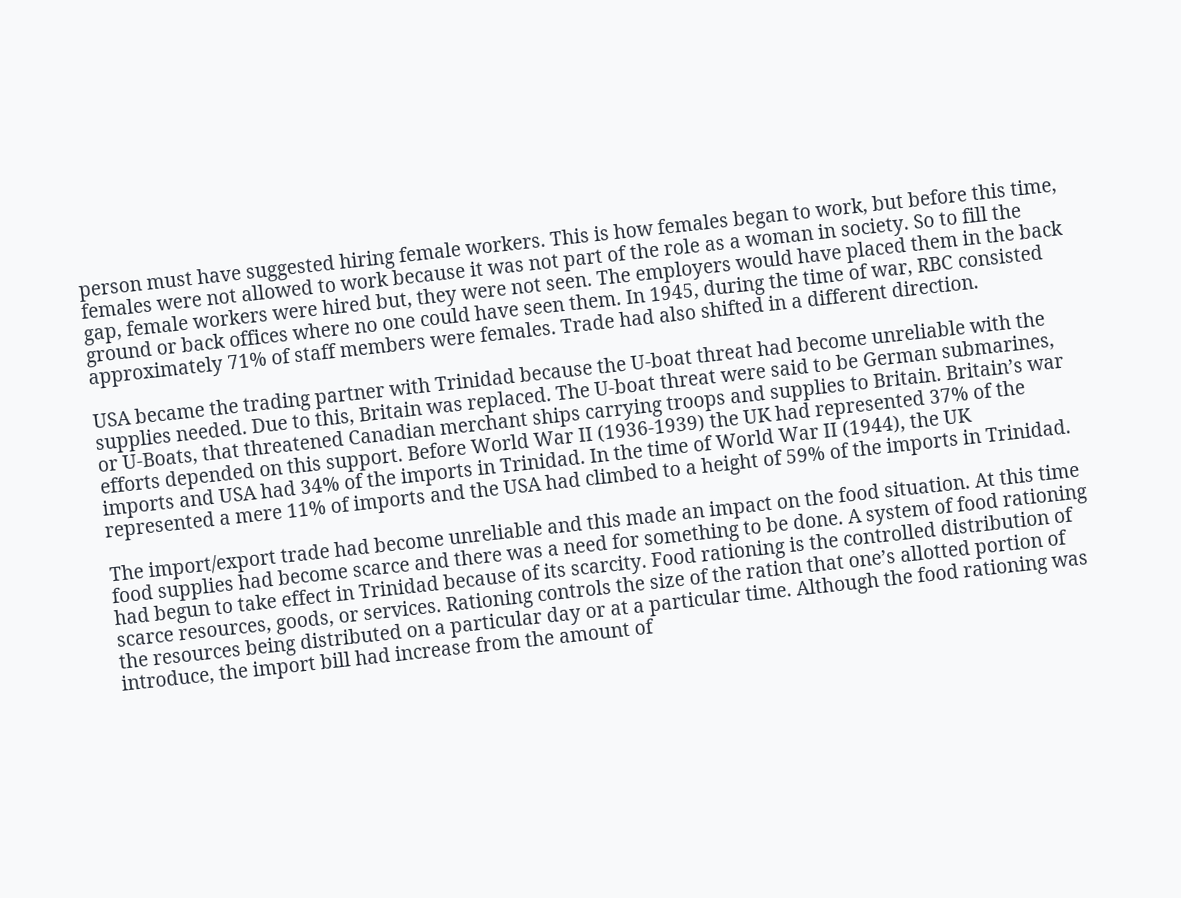person must have suggested hiring female workers. This is how females began to work, but before this time, females were not allowed to work because it was not part of the role as a woman in society. So to fill the gap, female workers were hired but, they were not seen. The employers would have placed them in the back ground or back offices where no one could have seen them. In 1945, during the time of war, RBC consisted approximately 71% of staff members were females. Trade had also shifted in a different direction.

USA became the trading partner with Trinidad because the U-boat threat had become unreliable with the supplies needed. Due to this, Britain was replaced. The U-boat threat were said to be German submarines, or U-Boats, that threatened Canadian merchant ships carrying troops and supplies to Britain. Britain’s war efforts depended on this support. Before World War II (1936-1939) the UK had represented 37% of the imports and USA had 34% of the imports in Trinidad. In the time of World War II (1944), the UK represented a mere 11% of imports and the USA had climbed to a height of 59% of the imports in Trinidad.

The import/export trade had become unreliable and this made an impact on the food situation. At this time food supplies had become scarce and there was a need for something to be done. A system of food rationing had begun to take effect in Trinidad because of its scarcity. Food rationing is the controlled distribution of scarce resources, goods, or services. Rationing controls the size of the ration that one’s allotted portion of the resources being distributed on a particular day or at a particular time. Although the food rationing was introduce, the import bill had increase from the amount of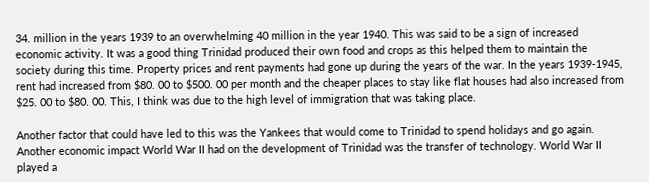34. million in the years 1939 to an overwhelming 40 million in the year 1940. This was said to be a sign of increased economic activity. It was a good thing Trinidad produced their own food and crops as this helped them to maintain the society during this time. Property prices and rent payments had gone up during the years of the war. In the years 1939-1945, rent had increased from $80. 00 to $500. 00 per month and the cheaper places to stay like flat houses had also increased from $25. 00 to $80. 00. This, I think was due to the high level of immigration that was taking place.

Another factor that could have led to this was the Yankees that would come to Trinidad to spend holidays and go again. Another economic impact World War II had on the development of Trinidad was the transfer of technology. World War II played a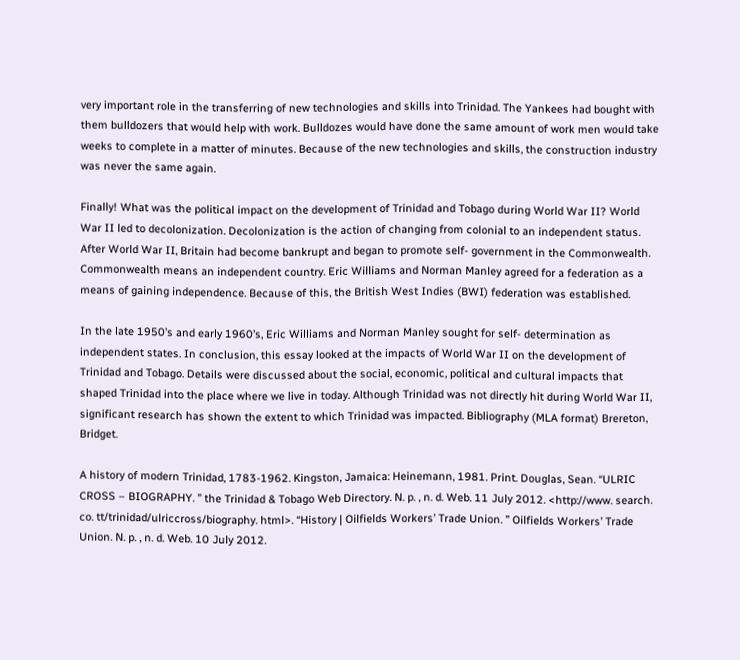very important role in the transferring of new technologies and skills into Trinidad. The Yankees had bought with them bulldozers that would help with work. Bulldozes would have done the same amount of work men would take weeks to complete in a matter of minutes. Because of the new technologies and skills, the construction industry was never the same again.

Finally! What was the political impact on the development of Trinidad and Tobago during World War II? World War II led to decolonization. Decolonization is the action of changing from colonial to an independent status. After World War II, Britain had become bankrupt and began to promote self- government in the Commonwealth. Commonwealth means an independent country. Eric Williams and Norman Manley agreed for a federation as a means of gaining independence. Because of this, the British West Indies (BWI) federation was established.

In the late 1950’s and early 1960’s, Eric Williams and Norman Manley sought for self- determination as independent states. In conclusion, this essay looked at the impacts of World War II on the development of Trinidad and Tobago. Details were discussed about the social, economic, political and cultural impacts that shaped Trinidad into the place where we live in today. Although Trinidad was not directly hit during World War II, significant research has shown the extent to which Trinidad was impacted. Bibliography (MLA format) Brereton, Bridget.

A history of modern Trinidad, 1783-1962. Kingston, Jamaica: Heinemann, 1981. Print. Douglas, Sean. “ULRIC CROSS – BIOGRAPHY. ” the Trinidad & Tobago Web Directory. N. p. , n. d. Web. 11 July 2012. <http://www. search. co. tt/trinidad/ulriccross/biography. html>. “History | Oilfields Workers’ Trade Union. ” Oilfields Workers’ Trade Union. N. p. , n. d. Web. 10 July 2012.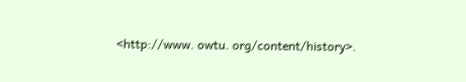<http://www. owtu. org/content/history>.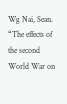Wg Nai, Sean. “The effects of the second World War on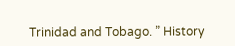Trinidad and Tobago. ” History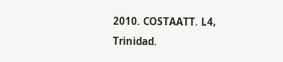2010. COSTAATT. L4, Trinidad.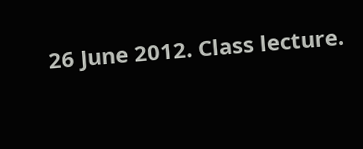26 June 2012. Class lecture.